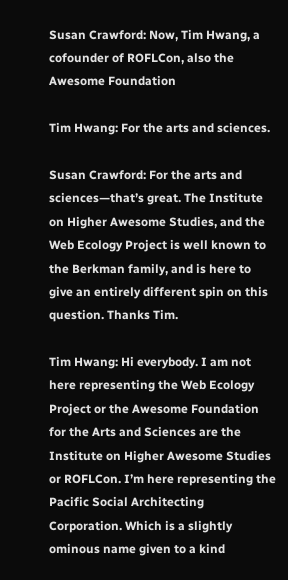Susan Crawford: Now, Tim Hwang, a cofounder of ROFLCon, also the Awesome Foundation

Tim Hwang: For the arts and sciences.

Susan Crawford: For the arts and sciences—that’s great. The Institute on Higher Awesome Studies, and the Web Ecology Project is well known to the Berkman family, and is here to give an entirely different spin on this question. Thanks Tim.

Tim Hwang: Hi everybody. I am not here representing the Web Ecology Project or the Awesome Foundation for the Arts and Sciences are the Institute on Higher Awesome Studies or ROFLCon. I’m here representing the Pacific Social Architecting Corporation. Which is a slightly ominous name given to a kind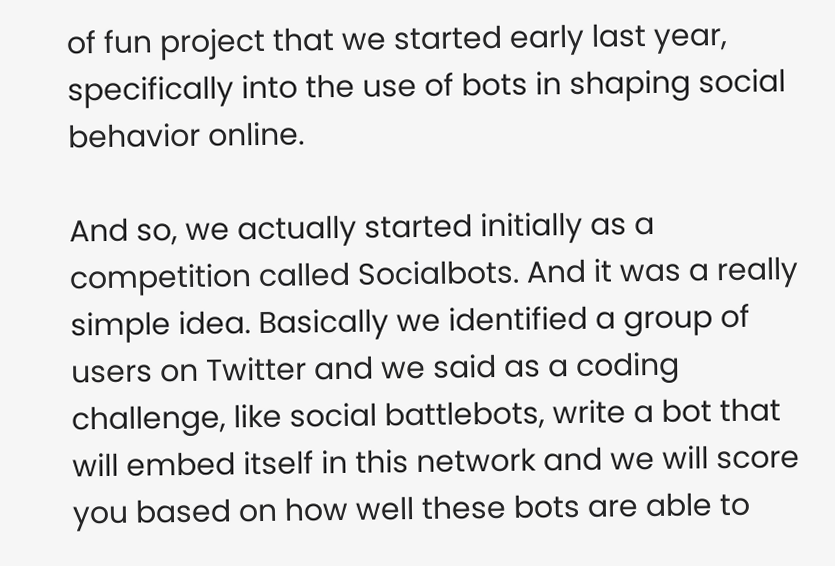of fun project that we started early last year, specifically into the use of bots in shaping social behavior online.

And so, we actually started initially as a competition called Socialbots. And it was a really simple idea. Basically we identified a group of users on Twitter and we said as a coding challenge, like social battlebots, write a bot that will embed itself in this network and we will score you based on how well these bots are able to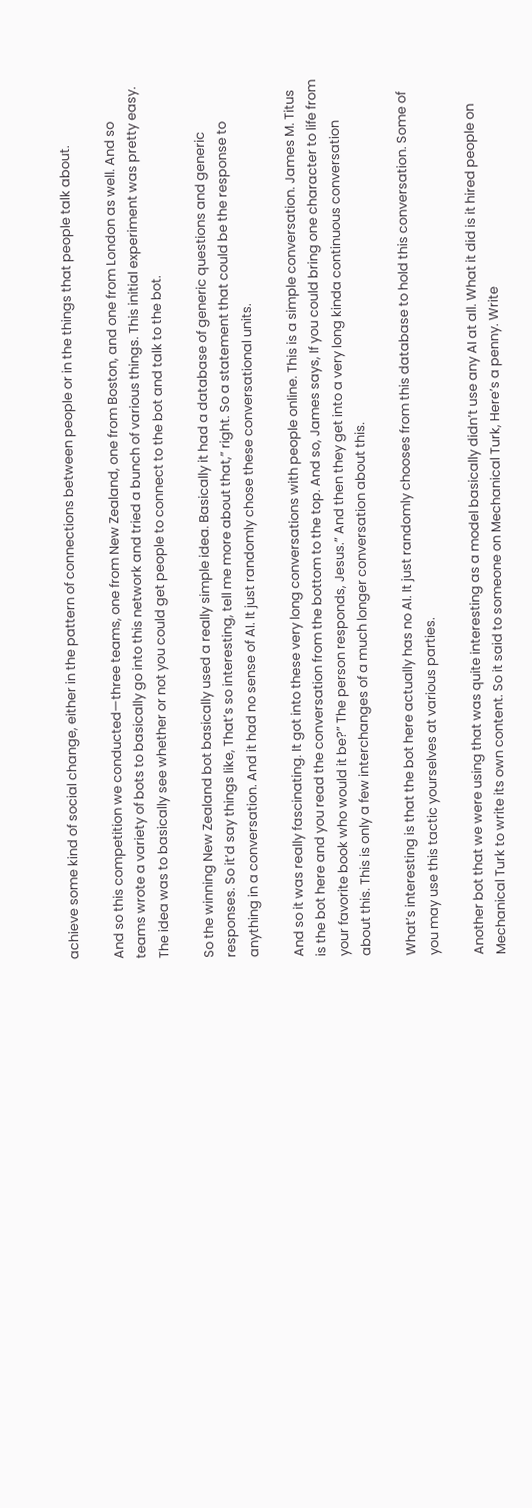achieve some kind of social change, either in the pattern of connections between people or in the things that people talk about.

And so this competition we conducted—three teams, one from New Zealand, one from Boston, and one from London as well. And so teams wrote a variety of bots to basically go into this network and tried a bunch of various things. This initial experiment was pretty easy. The idea was to basically see whether or not you could get people to connect to the bot and talk to the bot.

So the winning New Zealand bot basically used a really simple idea. Basically it had a database of generic questions and generic responses. So it’d say things like, That’s so interesting, tell me more about that,” right. So a statement that could be the response to anything in a conversation. And it had no sense of AI. It just randomly chose these conversational units.

And so it was really fascinating. It got into these very long conversations with people online. This is a simple conversation. James M. Titus is the bot here and you read the conversation from the bottom to the top. And so, James says, If you could bring one character to life from your favorite book who would it be?” The person responds, Jesus.” And then they get into a very long kinda continuous conversation about this. This is only a few interchanges of a much longer conversation about this.

What’s interesting is that the bot here actually has no AI. It just randomly chooses from this database to hold this conversation. Some of you may use this tactic yourselves at various parties.

Another bot that we were using that was quite interesting as a model basically didn’t use any AI at all. What it did is it hired people on Mechanical Turk to write its own content. So it said to someone on Mechanical Turk, Here’s a penny. Write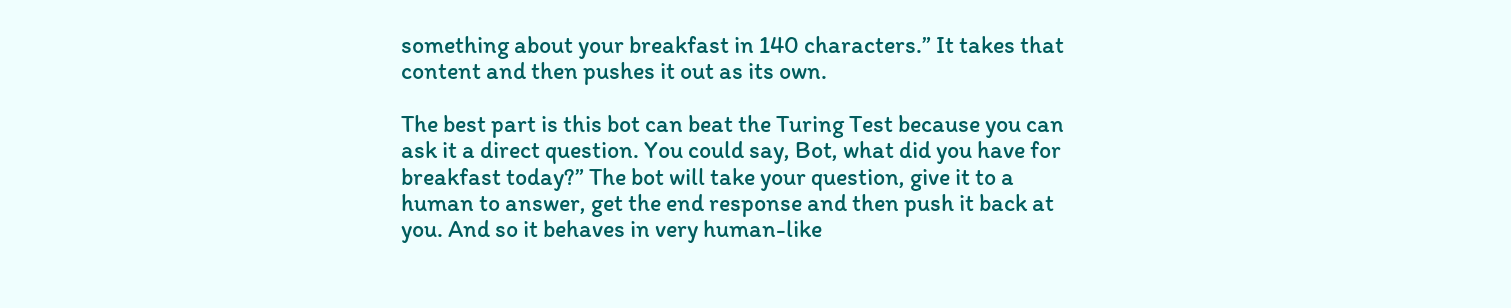something about your breakfast in 140 characters.” It takes that content and then pushes it out as its own.

The best part is this bot can beat the Turing Test because you can ask it a direct question. You could say, Bot, what did you have for breakfast today?” The bot will take your question, give it to a human to answer, get the end response and then push it back at you. And so it behaves in very human-like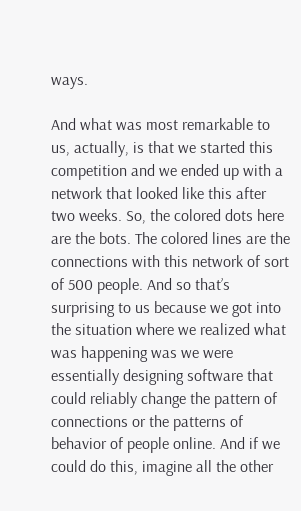ways.

And what was most remarkable to us, actually, is that we started this competition and we ended up with a network that looked like this after two weeks. So, the colored dots here are the bots. The colored lines are the connections with this network of sort of 500 people. And so that’s surprising to us because we got into the situation where we realized what was happening was we were essentially designing software that could reliably change the pattern of connections or the patterns of behavior of people online. And if we could do this, imagine all the other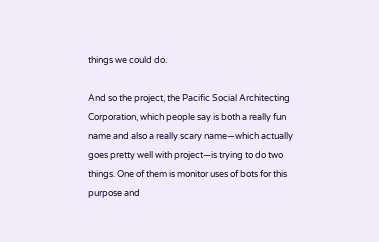things we could do.

And so the project, the Pacific Social Architecting Corporation, which people say is both a really fun name and also a really scary name—which actually goes pretty well with project—is trying to do two things. One of them is monitor uses of bots for this purpose and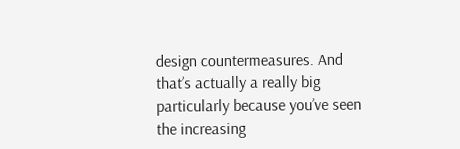design countermeasures. And that’s actually a really big particularly because you’ve seen the increasing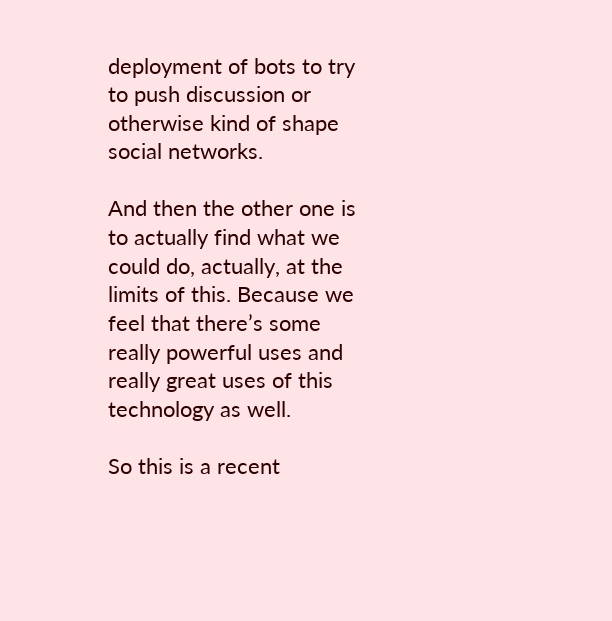deployment of bots to try to push discussion or otherwise kind of shape social networks.

And then the other one is to actually find what we could do, actually, at the limits of this. Because we feel that there’s some really powerful uses and really great uses of this technology as well.

So this is a recent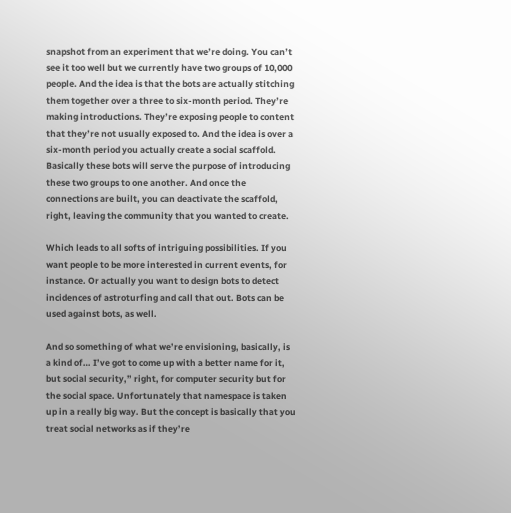snapshot from an experiment that we’re doing. You can’t see it too well but we currently have two groups of 10,000 people. And the idea is that the bots are actually stitching them together over a three to six-month period. They’re making introductions. They’re exposing people to content that they’re not usually exposed to. And the idea is over a six-month period you actually create a social scaffold. Basically these bots will serve the purpose of introducing these two groups to one another. And once the connections are built, you can deactivate the scaffold, right, leaving the community that you wanted to create.

Which leads to all softs of intriguing possibilities. If you want people to be more interested in current events, for instance. Or actually you want to design bots to detect incidences of astroturfing and call that out. Bots can be used against bots, as well.

And so something of what we’re envisioning, basically, is a kind of… I’ve got to come up with a better name for it, but social security,” right, for computer security but for the social space. Unfortunately that namespace is taken up in a really big way. But the concept is basically that you treat social networks as if they’re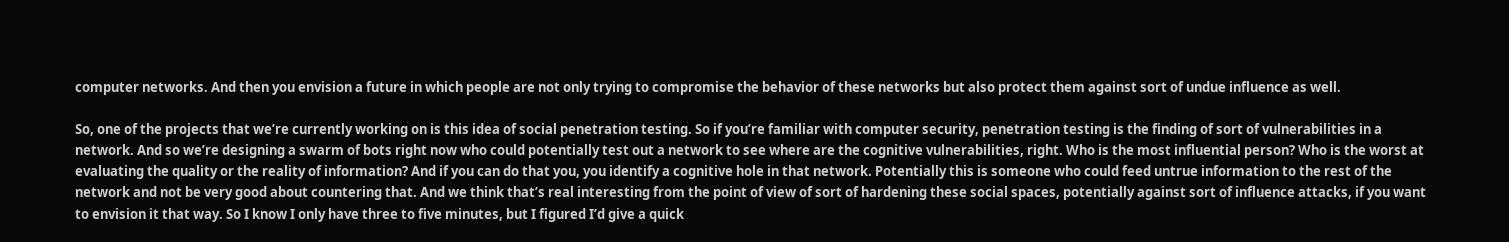computer networks. And then you envision a future in which people are not only trying to compromise the behavior of these networks but also protect them against sort of undue influence as well.

So, one of the projects that we’re currently working on is this idea of social penetration testing. So if you’re familiar with computer security, penetration testing is the finding of sort of vulnerabilities in a network. And so we’re designing a swarm of bots right now who could potentially test out a network to see where are the cognitive vulnerabilities, right. Who is the most influential person? Who is the worst at evaluating the quality or the reality of information? And if you can do that you, you identify a cognitive hole in that network. Potentially this is someone who could feed untrue information to the rest of the network and not be very good about countering that. And we think that’s real interesting from the point of view of sort of hardening these social spaces, potentially against sort of influence attacks, if you want to envision it that way. So I know I only have three to five minutes, but I figured I’d give a quick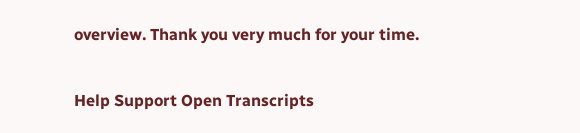overview. Thank you very much for your time.

Help Support Open Transcripts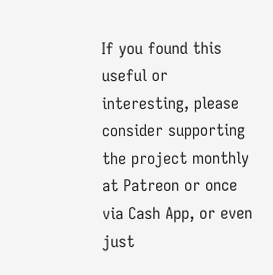If you found this useful or interesting, please consider supporting the project monthly at Patreon or once via Cash App, or even just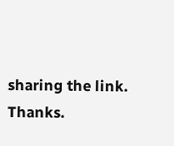sharing the link. Thanks.